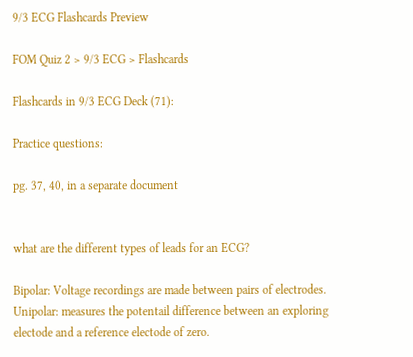9/3 ECG Flashcards Preview

FOM Quiz 2 > 9/3 ECG > Flashcards

Flashcards in 9/3 ECG Deck (71):

Practice questions:

pg. 37, 40, in a separate document


what are the different types of leads for an ECG?

Bipolar: Voltage recordings are made between pairs of electrodes. Unipolar: measures the potentail difference between an exploring electode and a reference electode of zero.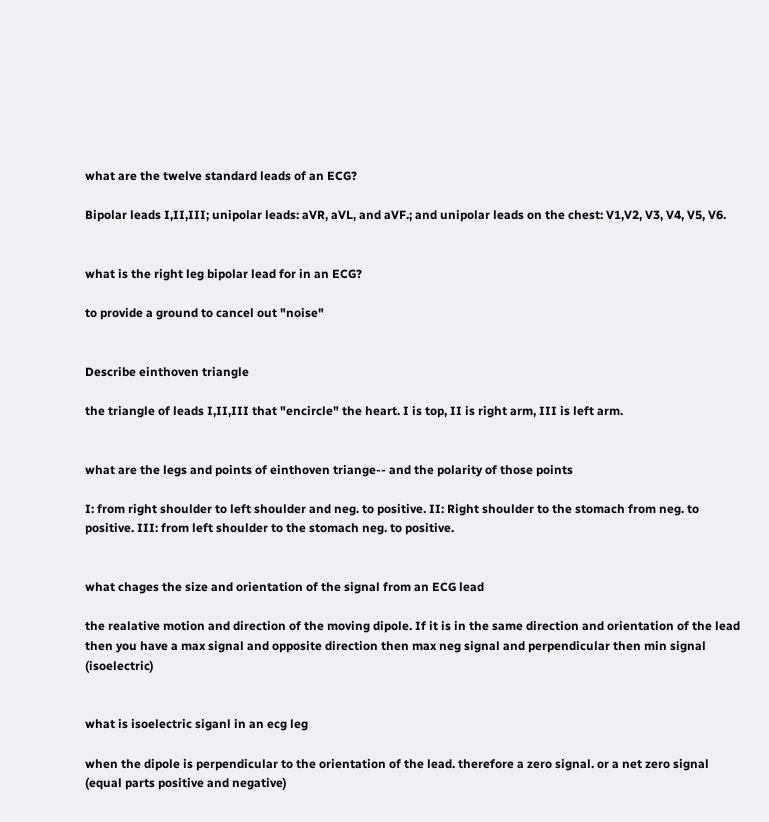what are the twelve standard leads of an ECG?

Bipolar leads I,II,III; unipolar leads: aVR, aVL, and aVF.; and unipolar leads on the chest: V1,V2, V3, V4, V5, V6.


what is the right leg bipolar lead for in an ECG?

to provide a ground to cancel out "noise"


Describe einthoven triangle

the triangle of leads I,II,III that "encircle" the heart. I is top, II is right arm, III is left arm.


what are the legs and points of einthoven triange-- and the polarity of those points

I: from right shoulder to left shoulder and neg. to positive. II: Right shoulder to the stomach from neg. to positive. III: from left shoulder to the stomach neg. to positive.


what chages the size and orientation of the signal from an ECG lead

the realative motion and direction of the moving dipole. If it is in the same direction and orientation of the lead then you have a max signal and opposite direction then max neg signal and perpendicular then min signal (isoelectric)


what is isoelectric siganl in an ecg leg

when the dipole is perpendicular to the orientation of the lead. therefore a zero signal. or a net zero signal (equal parts positive and negative)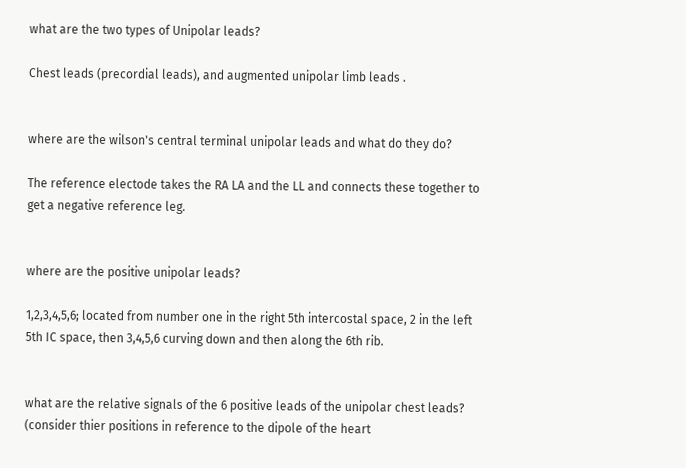what are the two types of Unipolar leads?

Chest leads (precordial leads), and augmented unipolar limb leads .


where are the wilson's central terminal unipolar leads and what do they do?

The reference electode takes the RA LA and the LL and connects these together to get a negative reference leg.


where are the positive unipolar leads?

1,2,3,4,5,6; located from number one in the right 5th intercostal space, 2 in the left 5th IC space, then 3,4,5,6 curving down and then along the 6th rib.


what are the relative signals of the 6 positive leads of the unipolar chest leads? (consider thier positions in reference to the dipole of the heart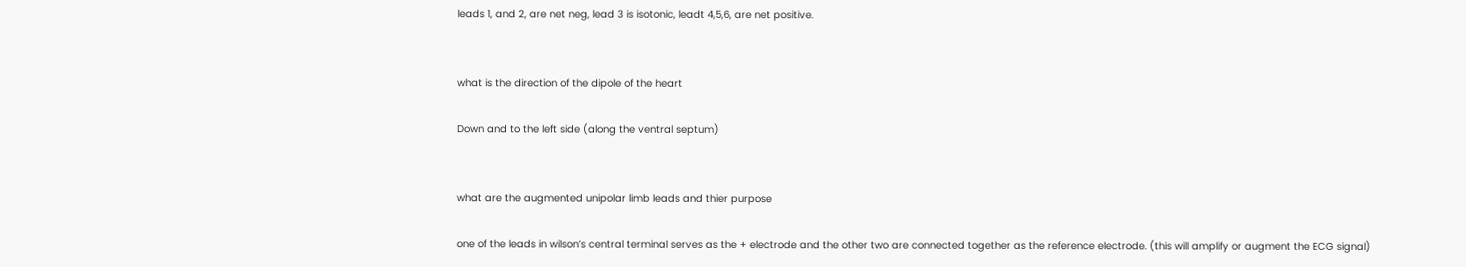leads 1, and 2, are net neg, lead 3 is isotonic, leadt 4,5,6, are net positive.


what is the direction of the dipole of the heart

Down and to the left side (along the ventral septum)


what are the augmented unipolar limb leads and thier purpose

one of the leads in wilson’s central terminal serves as the + electrode and the other two are connected together as the reference electrode. (this will amplify or augment the ECG signal)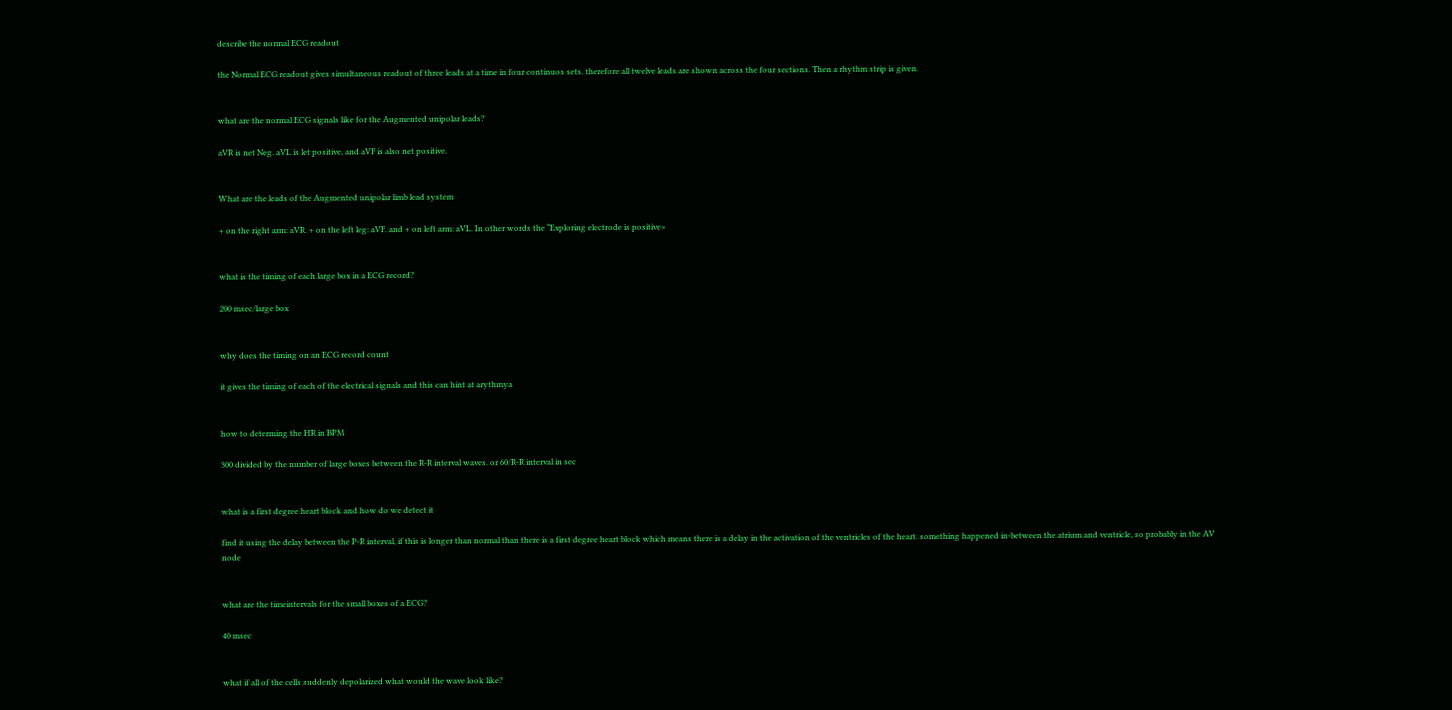describe the normal ECG readout

the Normal ECG readout gives simultaneous readout of three leads at a time in four continuos sets. therefore all twelve leads are shown across the four sections. Then a rhythm strip is given.


what are the normal ECG signals like for the Augmented unipolar leads?

aVR is net Neg. aVL is let positive, and aVF is also net positive.


What are the leads of the Augmented unipolar limb lead system

+ on the right arm: aVR. + on the left leg: aVF. and + on left arm: aVL. In other words the “Exploring electrode is positive>


what is the timing of each large box in a ECG record?

200 msec/large box


why does the timing on an ECG record count

it gives the timing of each of the electrical signals and this can hint at arythmya


how to determing the HR in BPM

300 divided by the number of large boxes between the R-R interval waves. or 60/R-R interval in sec


what is a first degree heart block and how do we detect it

find it using the delay between the P-R interval, if this is longer than normal than there is a first degree heart block which means there is a delay in the activation of the ventricles of the heart. something happened in-between the atrium and ventricle, so probably in the AV node


what are the timeintervals for the small boxes of a ECG?

40 msec


what if all of the cells suddenly depolarized what would the wave look like?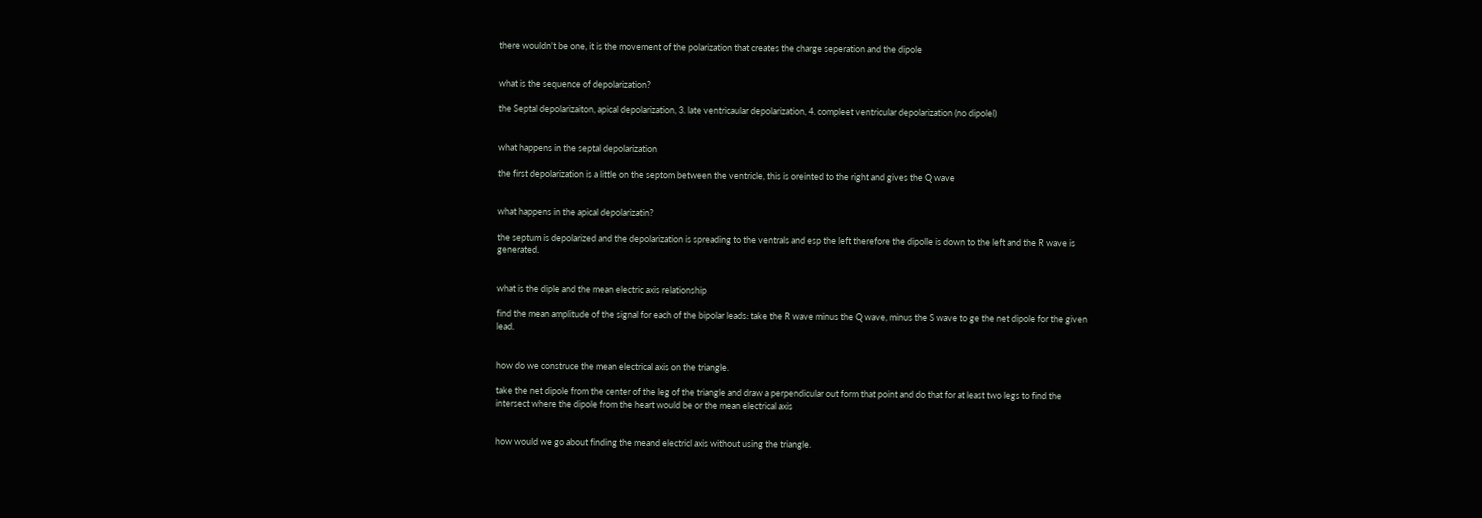there wouldn't be one, it is the movement of the polarization that creates the charge seperation and the dipole


what is the sequence of depolarization?

the Septal depolarizaiton, apical depolarization, 3. late ventricaular depolarization, 4. compleet ventricular depolarization (no dipolel)


what happens in the septal depolarization

the first depolarization is a little on the septom between the ventricle, this is oreinted to the right and gives the Q wave


what happens in the apical depolarizatin?

the septum is depolarized and the depolarization is spreading to the ventrals and esp the left therefore the dipolle is down to the left and the R wave is generated.


what is the diple and the mean electric axis relationship

find the mean amplitude of the signal for each of the bipolar leads: take the R wave minus the Q wave, minus the S wave to ge the net dipole for the given lead.


how do we construce the mean electrical axis on the triangle.

take the net dipole from the center of the leg of the triangle and draw a perpendicular out form that point and do that for at least two legs to find the intersect where the dipole from the heart would be or the mean electrical axis


how would we go about finding the meand electricl axis without using the triangle.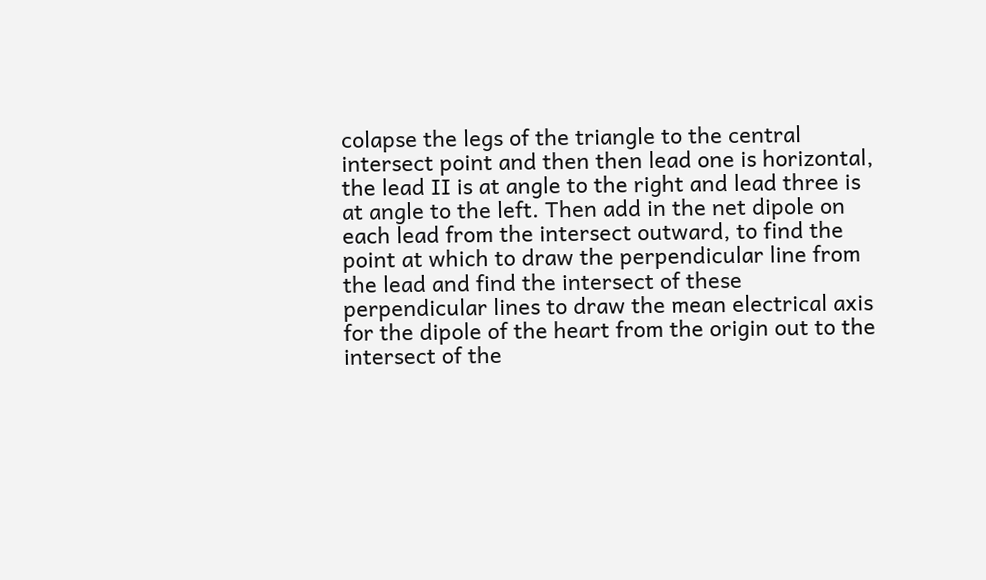colapse the legs of the triangle to the central intersect point and then then lead one is horizontal, the lead II is at angle to the right and lead three is at angle to the left. Then add in the net dipole on each lead from the intersect outward, to find the point at which to draw the perpendicular line from the lead and find the intersect of these perpendicular lines to draw the mean electrical axis for the dipole of the heart from the origin out to the intersect of the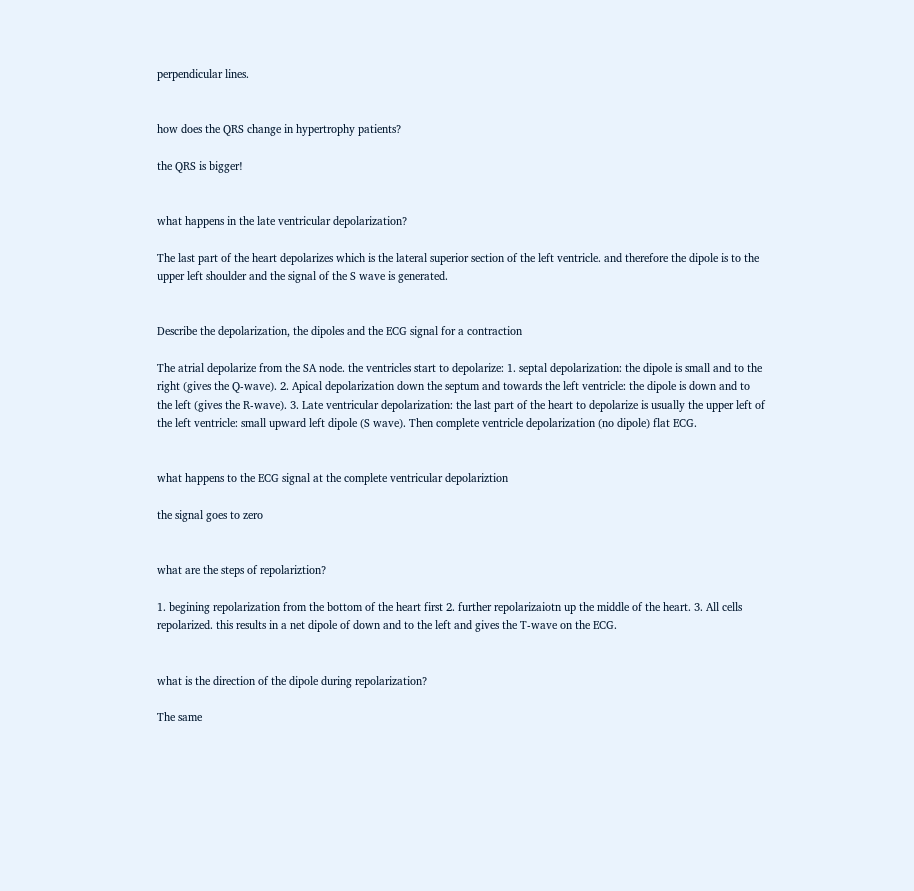perpendicular lines.


how does the QRS change in hypertrophy patients?

the QRS is bigger!


what happens in the late ventricular depolarization?

The last part of the heart depolarizes which is the lateral superior section of the left ventricle. and therefore the dipole is to the upper left shoulder and the signal of the S wave is generated.


Describe the depolarization, the dipoles and the ECG signal for a contraction

The atrial depolarize from the SA node. the ventricles start to depolarize: 1. septal depolarization: the dipole is small and to the right (gives the Q-wave). 2. Apical depolarization down the septum and towards the left ventricle: the dipole is down and to the left (gives the R-wave). 3. Late ventricular depolarization: the last part of the heart to depolarize is usually the upper left of the left ventricle: small upward left dipole (S wave). Then complete ventricle depolarization (no dipole) flat ECG.


what happens to the ECG signal at the complete ventricular depolariztion

the signal goes to zero


what are the steps of repolariztion?

1. begining repolarization from the bottom of the heart first 2. further repolarizaiotn up the middle of the heart. 3. All cells repolarized. this results in a net dipole of down and to the left and gives the T-wave on the ECG.


what is the direction of the dipole during repolarization?

The same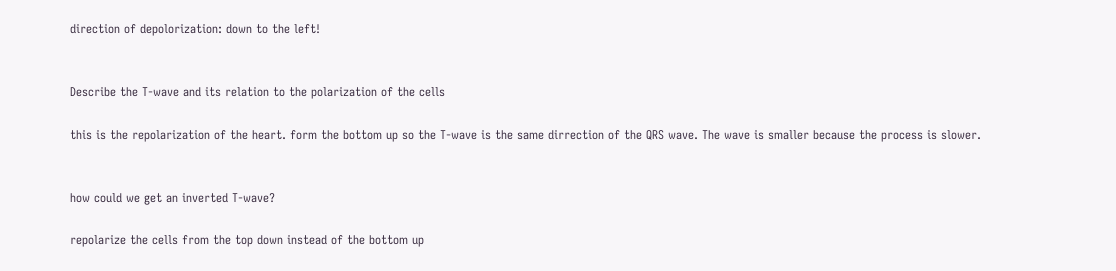direction of depolorization: down to the left!


Describe the T-wave and its relation to the polarization of the cells

this is the repolarization of the heart. form the bottom up so the T-wave is the same dirrection of the QRS wave. The wave is smaller because the process is slower.


how could we get an inverted T-wave?

repolarize the cells from the top down instead of the bottom up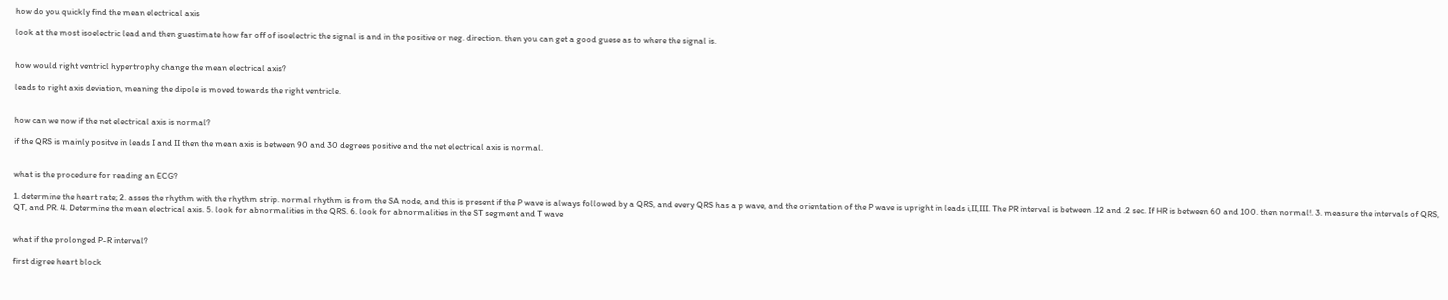how do you quickly find the mean electrical axis

look at the most isoelectric lead and then guestimate how far off of isoelectric the signal is and in the positive or neg. direction. then you can get a good guese as to where the signal is.


how would right ventricl hypertrophy change the mean electrical axis?

leads to right axis deviation, meaning the dipole is moved towards the right ventricle.


how can we now if the net electrical axis is normal?

if the QRS is mainly positve in leads I and II then the mean axis is between 90 and 30 degrees positive and the net electrical axis is normal.


what is the procedure for reading an ECG?

1. determine the heart rate; 2. asses the rhythm with the rhythm strip. normal rhythm is from the SA node, and this is present if the P wave is always followed by a QRS, and every QRS has a p wave, and the orientation of the P wave is upright in leads i,II,III. The PR interval is between .12 and .2 sec. If HR is between 60 and 100. then normal!. 3. measure the intervals of QRS, QT, and PR. 4. Determine the mean electrical axis. 5. look for abnormalities in the QRS. 6. look for abnormalities in the ST segment and T wave


what if the prolonged P-R interval?

first digree heart block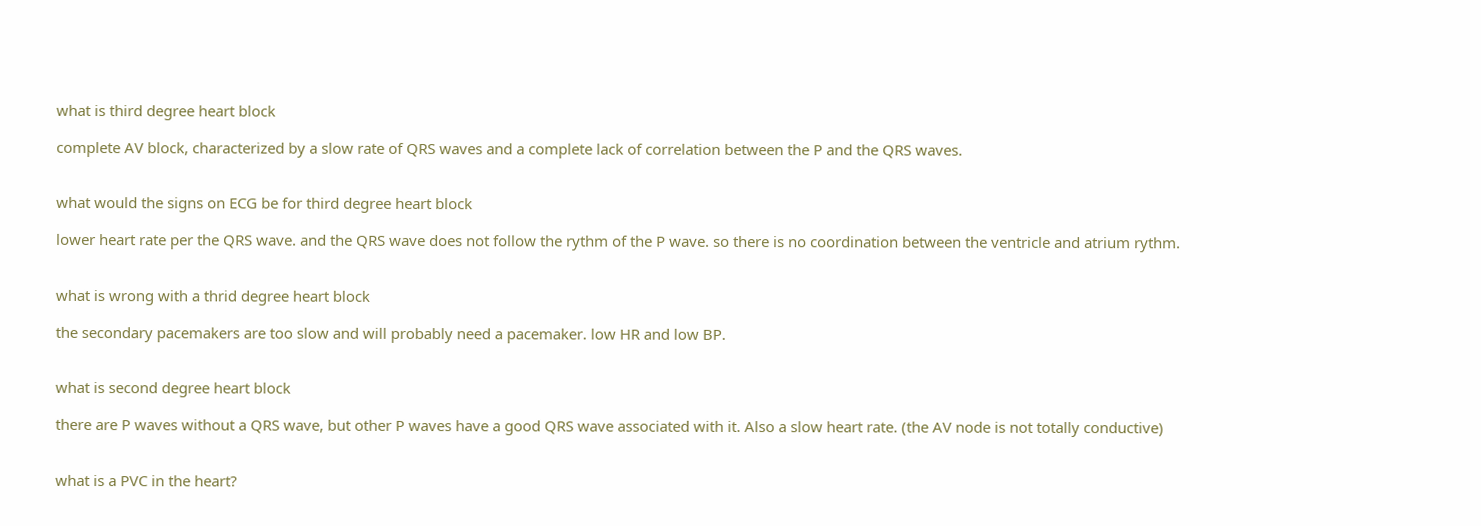what is third degree heart block

complete AV block, characterized by a slow rate of QRS waves and a complete lack of correlation between the P and the QRS waves.


what would the signs on ECG be for third degree heart block

lower heart rate per the QRS wave. and the QRS wave does not follow the rythm of the P wave. so there is no coordination between the ventricle and atrium rythm.


what is wrong with a thrid degree heart block

the secondary pacemakers are too slow and will probably need a pacemaker. low HR and low BP.


what is second degree heart block

there are P waves without a QRS wave, but other P waves have a good QRS wave associated with it. Also a slow heart rate. (the AV node is not totally conductive)


what is a PVC in the heart?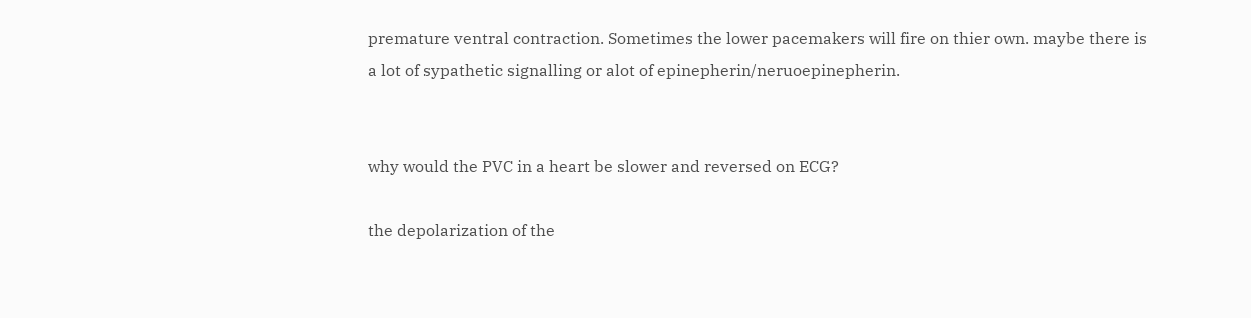premature ventral contraction. Sometimes the lower pacemakers will fire on thier own. maybe there is a lot of sypathetic signalling or alot of epinepherin/neruoepinepherin.


why would the PVC in a heart be slower and reversed on ECG?

the depolarization of the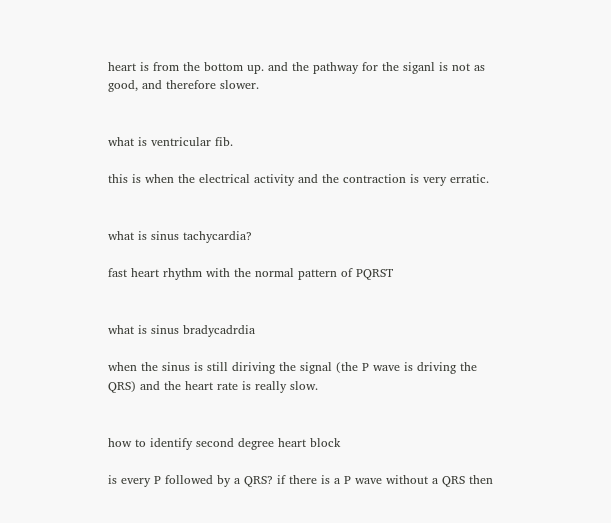heart is from the bottom up. and the pathway for the siganl is not as good, and therefore slower.


what is ventricular fib.

this is when the electrical activity and the contraction is very erratic.


what is sinus tachycardia?

fast heart rhythm with the normal pattern of PQRST


what is sinus bradycadrdia

when the sinus is still diriving the signal (the P wave is driving the QRS) and the heart rate is really slow.


how to identify second degree heart block

is every P followed by a QRS? if there is a P wave without a QRS then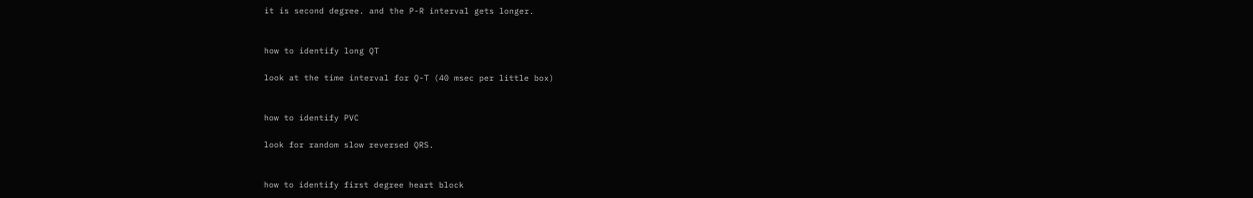it is second degree. and the P-R interval gets longer.


how to identify long QT

look at the time interval for Q-T (40 msec per little box)


how to identify PVC

look for random slow reversed QRS.


how to identify first degree heart block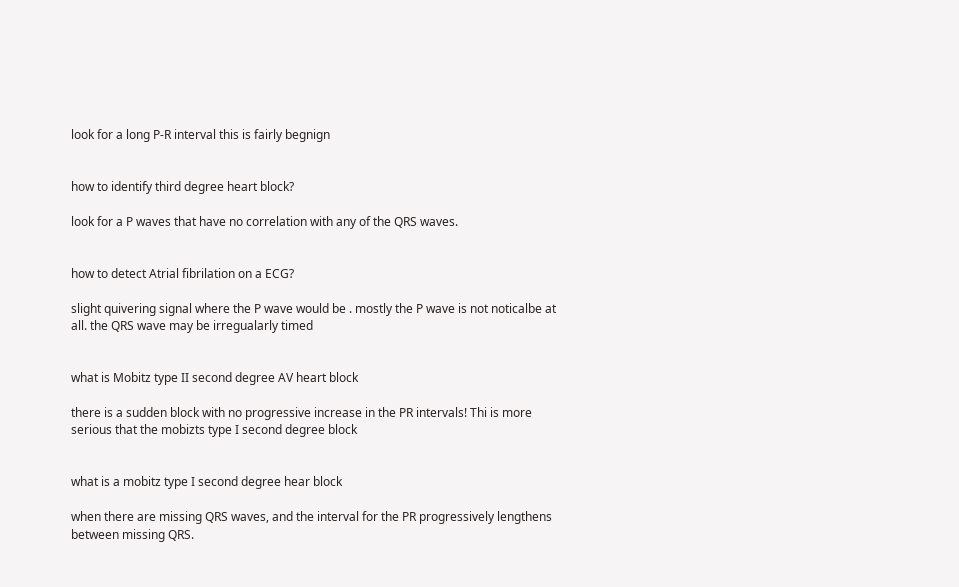look for a long P-R interval this is fairly begnign


how to identify third degree heart block?

look for a P waves that have no correlation with any of the QRS waves.


how to detect Atrial fibrilation on a ECG?

slight quivering signal where the P wave would be . mostly the P wave is not noticalbe at all. the QRS wave may be irregualarly timed


what is Mobitz type II second degree AV heart block

there is a sudden block with no progressive increase in the PR intervals! Thi is more serious that the mobizts type I second degree block


what is a mobitz type I second degree hear block

when there are missing QRS waves, and the interval for the PR progressively lengthens between missing QRS.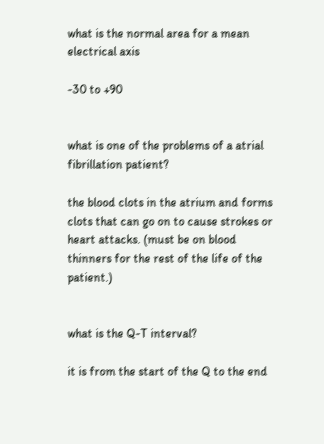what is the normal area for a mean electrical axis

-30 to +90


what is one of the problems of a atrial fibrillation patient?

the blood clots in the atrium and forms clots that can go on to cause strokes or heart attacks. (must be on blood thinners for the rest of the life of the patient.)


what is the Q-T interval?

it is from the start of the Q to the end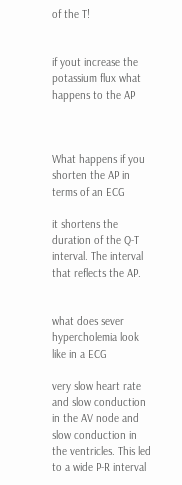of the T!


if yout increase the potassium flux what happens to the AP



What happens if you shorten the AP in terms of an ECG

it shortens the duration of the Q-T interval. The interval that reflects the AP.


what does sever hypercholemia look like in a ECG

very slow heart rate and slow conduction in the AV node and slow conduction in the ventricles. This led to a wide P-R interval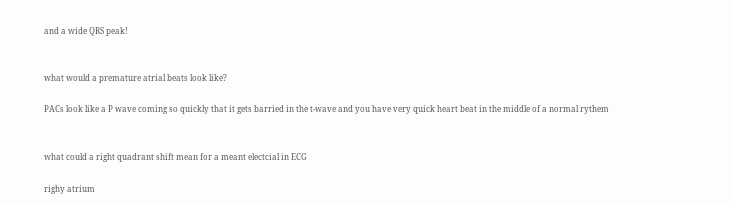and a wide QRS peak!


what would a premature atrial beats look like?

PACs look like a P wave coming so quickly that it gets barried in the t-wave and you have very quick heart beat in the middle of a normal rythem


what could a right quadrant shift mean for a meant electcial in ECG

righy atrium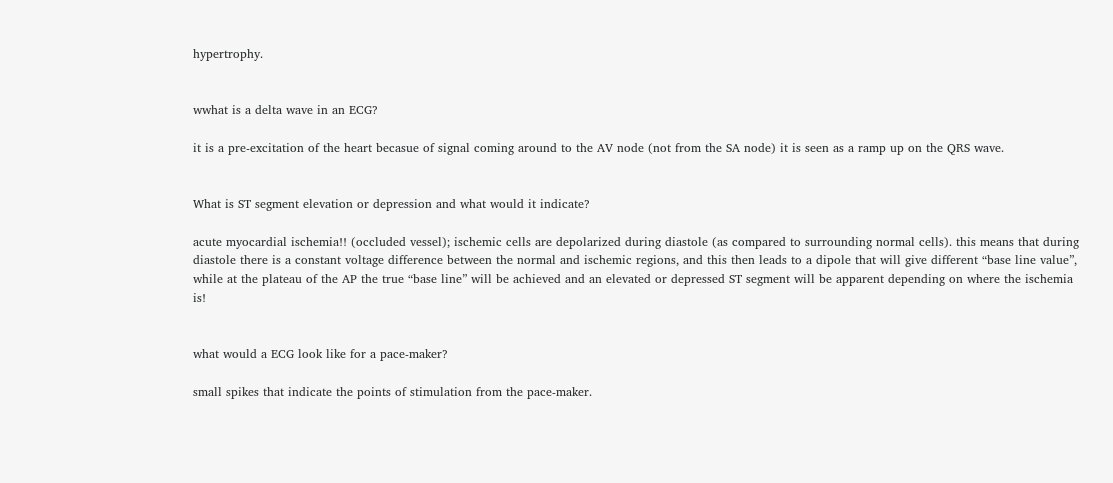hypertrophy.


wwhat is a delta wave in an ECG?

it is a pre-excitation of the heart becasue of signal coming around to the AV node (not from the SA node) it is seen as a ramp up on the QRS wave.


What is ST segment elevation or depression and what would it indicate?

acute myocardial ischemia!! (occluded vessel); ischemic cells are depolarized during diastole (as compared to surrounding normal cells). this means that during diastole there is a constant voltage difference between the normal and ischemic regions, and this then leads to a dipole that will give different “base line value”, while at the plateau of the AP the true “base line” will be achieved and an elevated or depressed ST segment will be apparent depending on where the ischemia is!


what would a ECG look like for a pace-maker?

small spikes that indicate the points of stimulation from the pace-maker.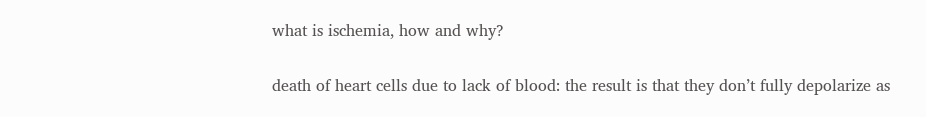what is ischemia, how and why?

death of heart cells due to lack of blood: the result is that they don’t fully depolarize as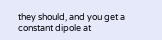they should, and you get a constant dipole at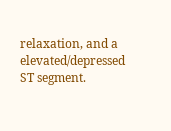relaxation, and a elevated/depressed ST segment.